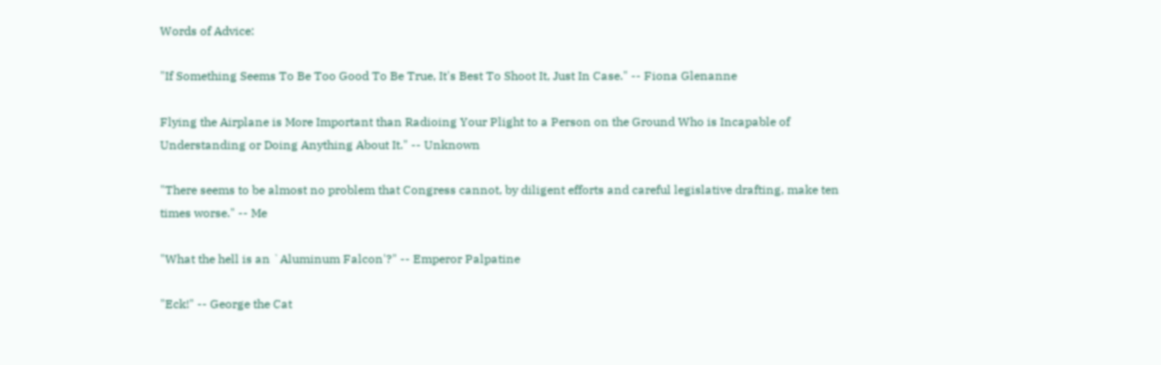Words of Advice:

"If Something Seems To Be Too Good To Be True, It's Best To Shoot It, Just In Case." -- Fiona Glenanne

Flying the Airplane is More Important than Radioing Your Plight to a Person on the Ground Who is Incapable of Understanding or Doing Anything About It." -- Unknown

"There seems to be almost no problem that Congress cannot, by diligent efforts and careful legislative drafting, make ten times worse." -- Me

"What the hell is an `Aluminum Falcon'?" -- Emperor Palpatine

"Eck!" -- George the Cat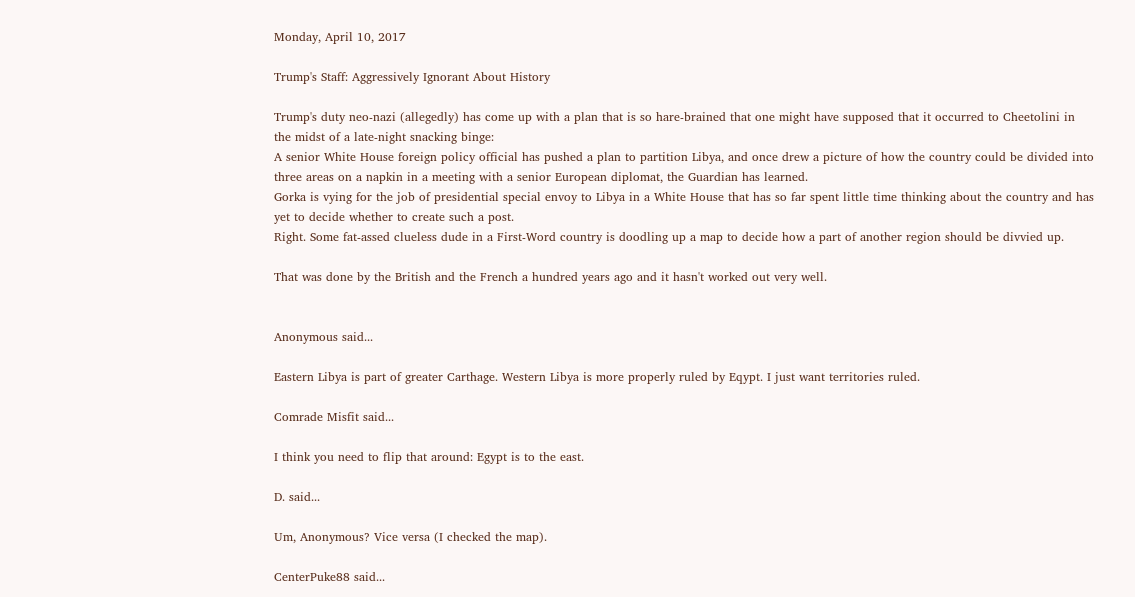Monday, April 10, 2017

Trump's Staff: Aggressively Ignorant About History

Trump's duty neo-nazi (allegedly) has come up with a plan that is so hare-brained that one might have supposed that it occurred to Cheetolini in the midst of a late-night snacking binge:
A senior White House foreign policy official has pushed a plan to partition Libya, and once drew a picture of how the country could be divided into three areas on a napkin in a meeting with a senior European diplomat, the Guardian has learned.
Gorka is vying for the job of presidential special envoy to Libya in a White House that has so far spent little time thinking about the country and has yet to decide whether to create such a post.
Right. Some fat-assed clueless dude in a First-Word country is doodling up a map to decide how a part of another region should be divvied up.

That was done by the British and the French a hundred years ago and it hasn't worked out very well.


Anonymous said...

Eastern Libya is part of greater Carthage. Western Libya is more properly ruled by Eqypt. I just want territories ruled.

Comrade Misfit said...

I think you need to flip that around: Egypt is to the east.

D. said...

Um, Anonymous? Vice versa (I checked the map).

CenterPuke88 said...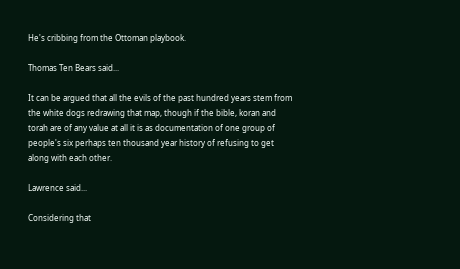He's cribbing from the Ottoman playbook.

Thomas Ten Bears said...

It can be argued that all the evils of the past hundred years stem from the white dogs redrawing that map, though if the bible, koran and torah are of any value at all it is as documentation of one group of people's six perhaps ten thousand year history of refusing to get along with each other.

Lawrence said...

Considering that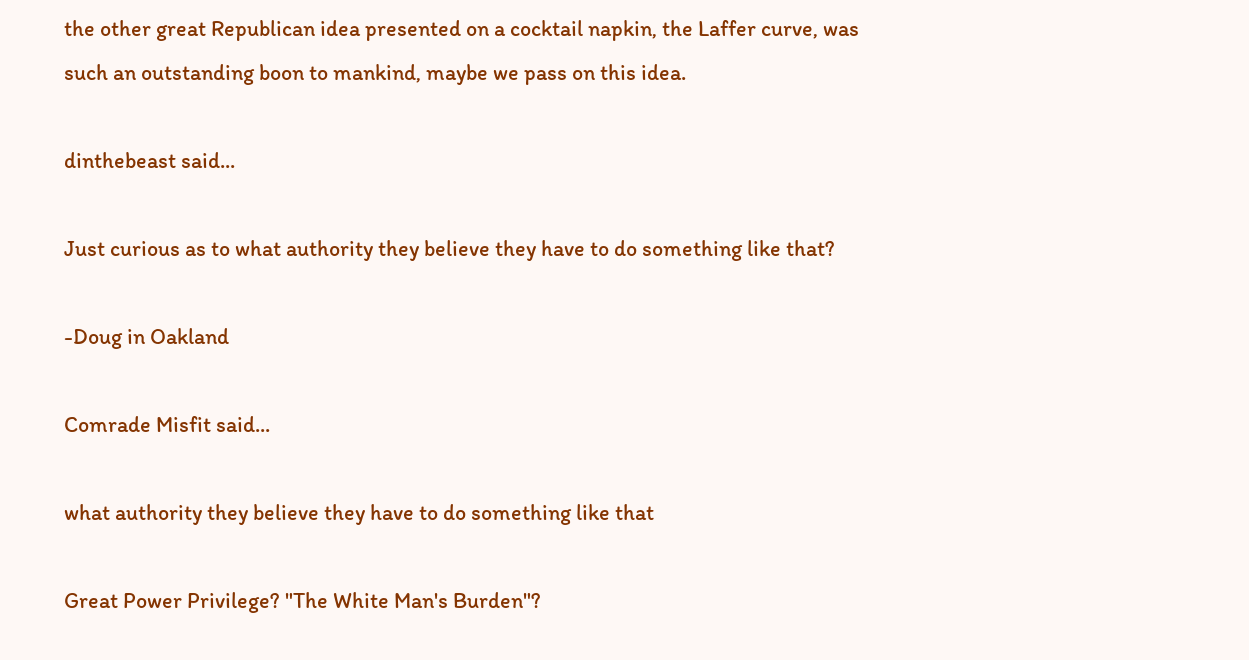the other great Republican idea presented on a cocktail napkin, the Laffer curve, was such an outstanding boon to mankind, maybe we pass on this idea.

dinthebeast said...

Just curious as to what authority they believe they have to do something like that?

-Doug in Oakland

Comrade Misfit said...

what authority they believe they have to do something like that

Great Power Privilege? "The White Man's Burden"?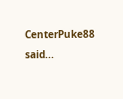CenterPuke88 said...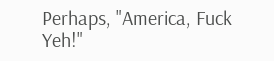Perhaps, "America, Fuck Yeh!"